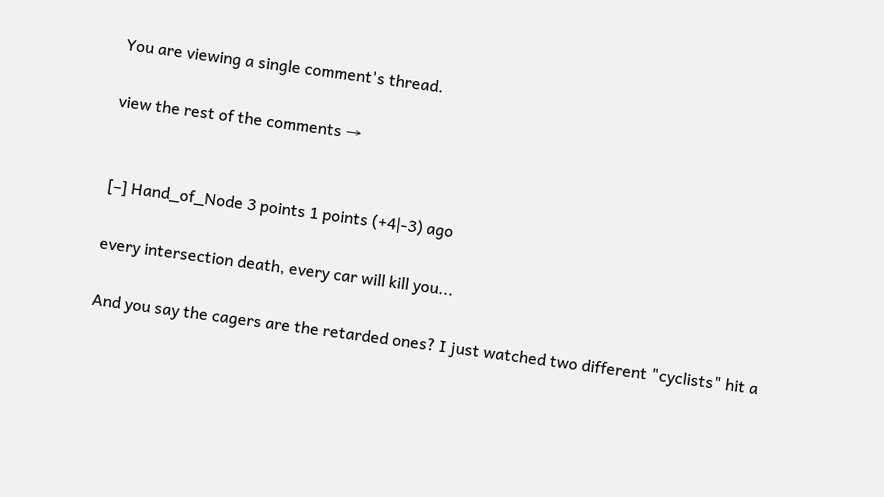You are viewing a single comment's thread.

view the rest of the comments →


[–] Hand_of_Node 3 points 1 points (+4|-3) ago

every intersection death, every car will kill you...

And you say the cagers are the retarded ones? I just watched two different "cyclists" hit a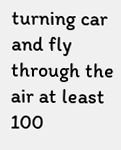turning car and fly through the air at least 100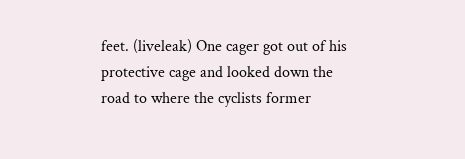feet. (liveleak) One cager got out of his protective cage and looked down the road to where the cyclists former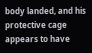body landed, and his protective cage appears to have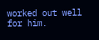worked out well for him.